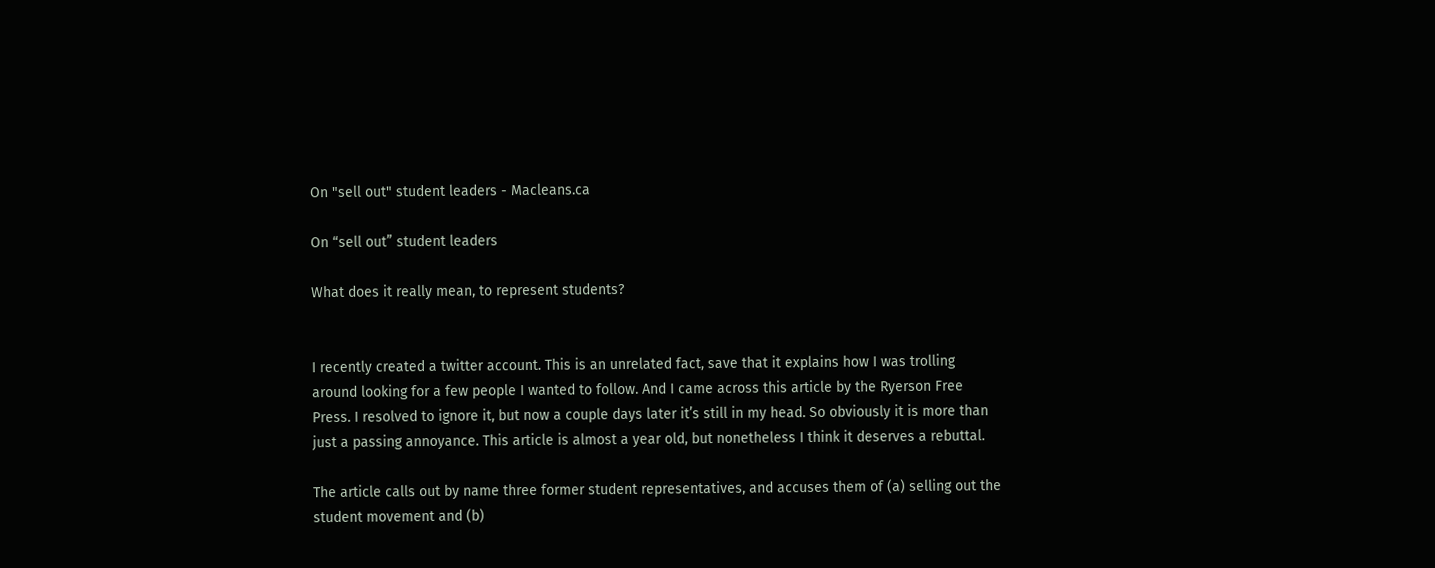On "sell out" student leaders - Macleans.ca

On “sell out” student leaders

What does it really mean, to represent students?


I recently created a twitter account. This is an unrelated fact, save that it explains how I was trolling around looking for a few people I wanted to follow. And I came across this article by the Ryerson Free Press. I resolved to ignore it, but now a couple days later it’s still in my head. So obviously it is more than just a passing annoyance. This article is almost a year old, but nonetheless I think it deserves a rebuttal.

The article calls out by name three former student representatives, and accuses them of (a) selling out the student movement and (b)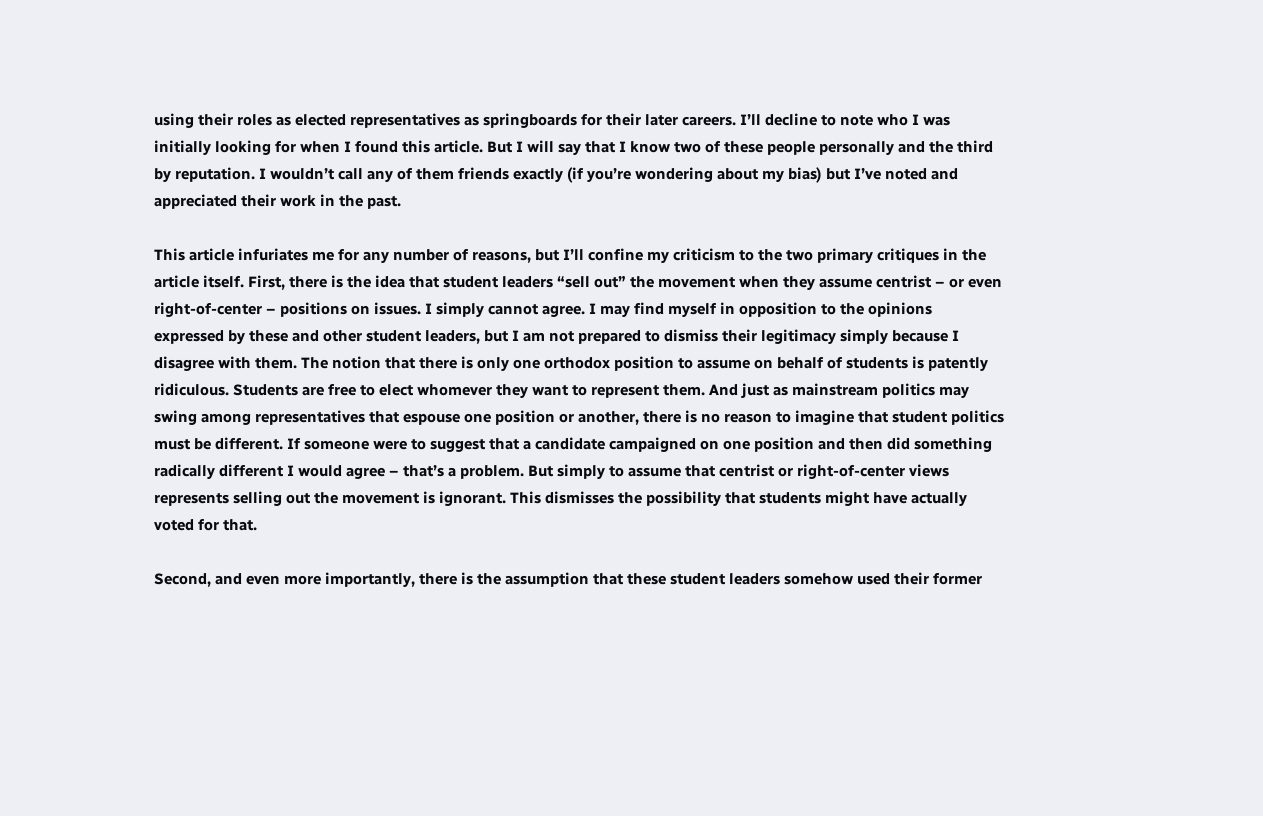using their roles as elected representatives as springboards for their later careers. I’ll decline to note who I was initially looking for when I found this article. But I will say that I know two of these people personally and the third by reputation. I wouldn’t call any of them friends exactly (if you’re wondering about my bias) but I’ve noted and appreciated their work in the past.

This article infuriates me for any number of reasons, but I’ll confine my criticism to the two primary critiques in the article itself. First, there is the idea that student leaders “sell out” the movement when they assume centrist – or even right-of-center – positions on issues. I simply cannot agree. I may find myself in opposition to the opinions expressed by these and other student leaders, but I am not prepared to dismiss their legitimacy simply because I disagree with them. The notion that there is only one orthodox position to assume on behalf of students is patently ridiculous. Students are free to elect whomever they want to represent them. And just as mainstream politics may swing among representatives that espouse one position or another, there is no reason to imagine that student politics must be different. If someone were to suggest that a candidate campaigned on one position and then did something radically different I would agree – that’s a problem. But simply to assume that centrist or right-of-center views represents selling out the movement is ignorant. This dismisses the possibility that students might have actually voted for that.

Second, and even more importantly, there is the assumption that these student leaders somehow used their former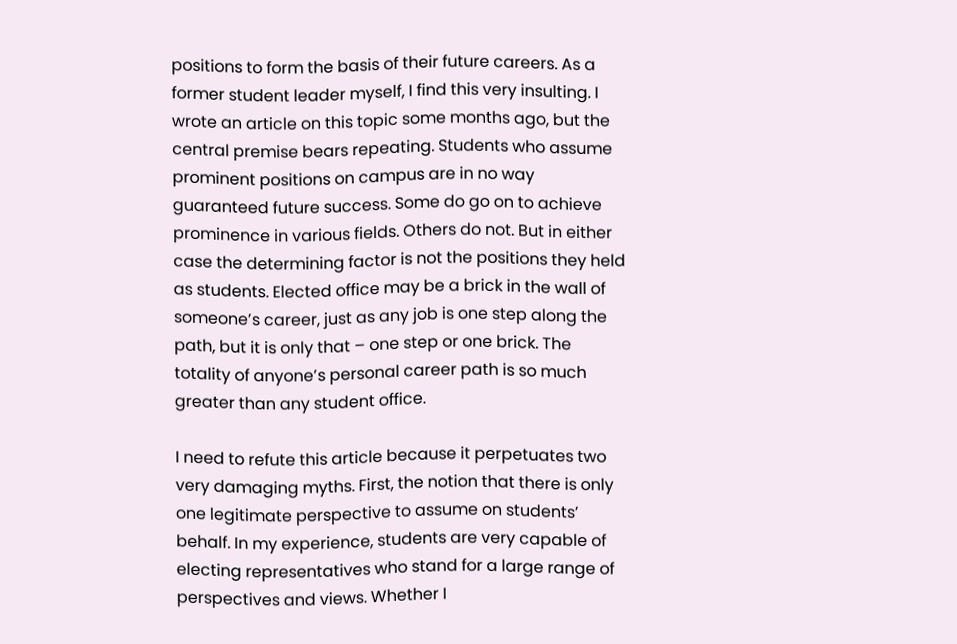positions to form the basis of their future careers. As a former student leader myself, I find this very insulting. I wrote an article on this topic some months ago, but the central premise bears repeating. Students who assume prominent positions on campus are in no way guaranteed future success. Some do go on to achieve prominence in various fields. Others do not. But in either case the determining factor is not the positions they held as students. Elected office may be a brick in the wall of someone’s career, just as any job is one step along the path, but it is only that – one step or one brick. The totality of anyone’s personal career path is so much greater than any student office.

I need to refute this article because it perpetuates two very damaging myths. First, the notion that there is only one legitimate perspective to assume on students’ behalf. In my experience, students are very capable of electing representatives who stand for a large range of perspectives and views. Whether I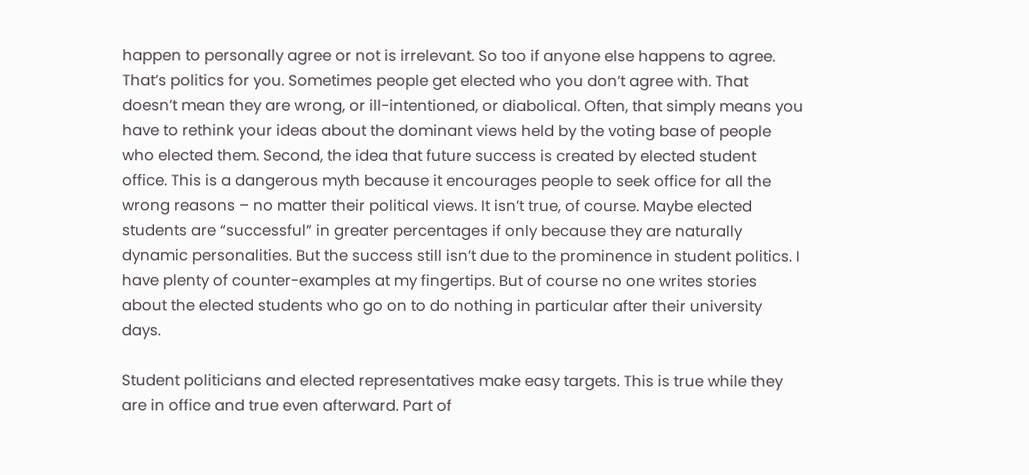happen to personally agree or not is irrelevant. So too if anyone else happens to agree. That’s politics for you. Sometimes people get elected who you don’t agree with. That doesn’t mean they are wrong, or ill-intentioned, or diabolical. Often, that simply means you have to rethink your ideas about the dominant views held by the voting base of people who elected them. Second, the idea that future success is created by elected student office. This is a dangerous myth because it encourages people to seek office for all the wrong reasons – no matter their political views. It isn’t true, of course. Maybe elected students are “successful” in greater percentages if only because they are naturally dynamic personalities. But the success still isn’t due to the prominence in student politics. I have plenty of counter-examples at my fingertips. But of course no one writes stories about the elected students who go on to do nothing in particular after their university days.

Student politicians and elected representatives make easy targets. This is true while they are in office and true even afterward. Part of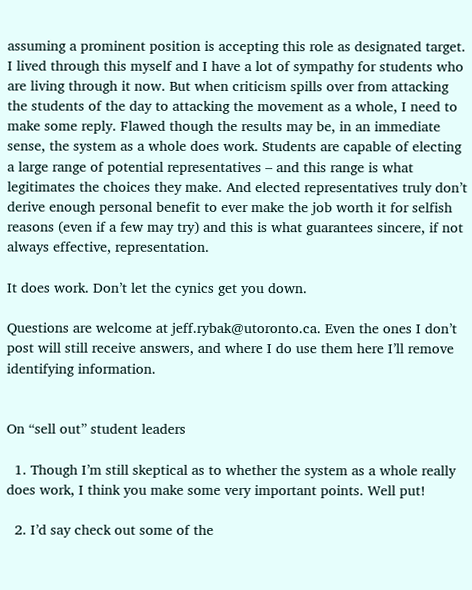assuming a prominent position is accepting this role as designated target. I lived through this myself and I have a lot of sympathy for students who are living through it now. But when criticism spills over from attacking the students of the day to attacking the movement as a whole, I need to make some reply. Flawed though the results may be, in an immediate sense, the system as a whole does work. Students are capable of electing a large range of potential representatives – and this range is what legitimates the choices they make. And elected representatives truly don’t derive enough personal benefit to ever make the job worth it for selfish reasons (even if a few may try) and this is what guarantees sincere, if not always effective, representation.

It does work. Don’t let the cynics get you down.

Questions are welcome at jeff.rybak@utoronto.ca. Even the ones I don’t post will still receive answers, and where I do use them here I’ll remove identifying information.


On “sell out” student leaders

  1. Though I’m still skeptical as to whether the system as a whole really does work, I think you make some very important points. Well put!

  2. I’d say check out some of the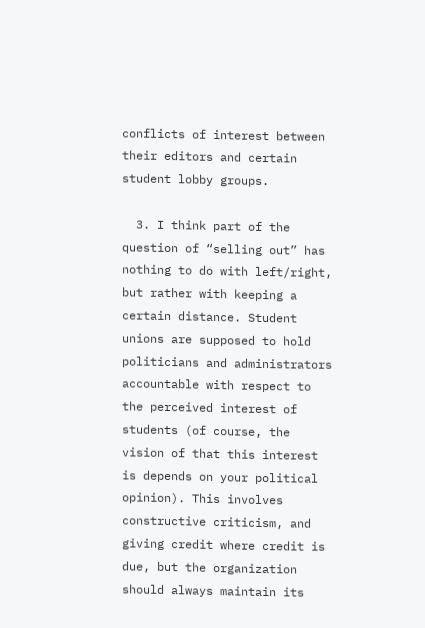conflicts of interest between their editors and certain student lobby groups.

  3. I think part of the question of “selling out” has nothing to do with left/right, but rather with keeping a certain distance. Student unions are supposed to hold politicians and administrators accountable with respect to the perceived interest of students (of course, the vision of that this interest is depends on your political opinion). This involves constructive criticism, and giving credit where credit is due, but the organization should always maintain its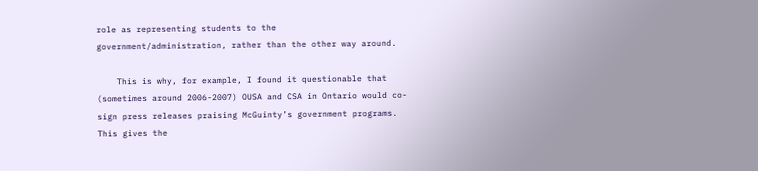role as representing students to the government/administration, rather than the other way around.

    This is why, for example, I found it questionable that (sometimes around 2006-2007) OUSA and CSA in Ontario would co-sign press releases praising McGuinty’s government programs. This gives the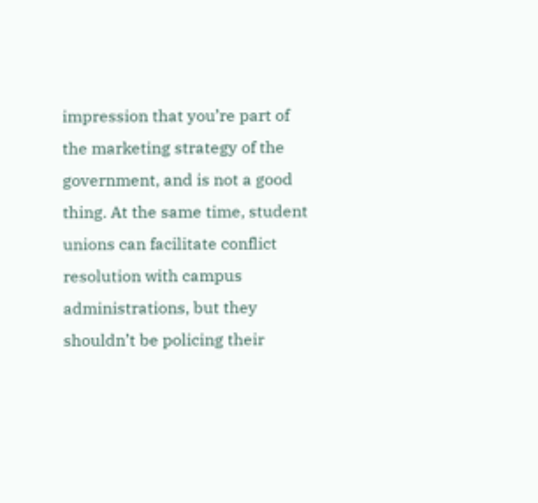impression that you’re part of the marketing strategy of the government, and is not a good thing. At the same time, student unions can facilitate conflict resolution with campus administrations, but they shouldn’t be policing their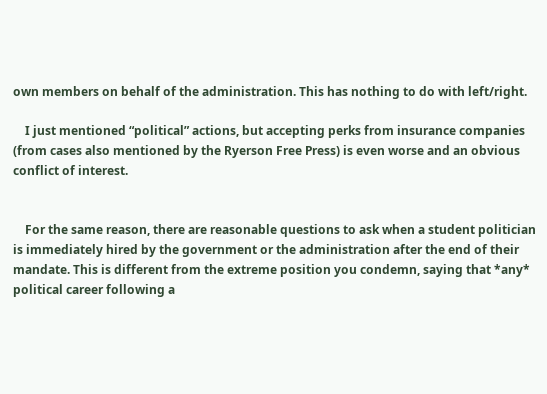own members on behalf of the administration. This has nothing to do with left/right.

    I just mentioned “political” actions, but accepting perks from insurance companies (from cases also mentioned by the Ryerson Free Press) is even worse and an obvious conflict of interest.


    For the same reason, there are reasonable questions to ask when a student politician is immediately hired by the government or the administration after the end of their mandate. This is different from the extreme position you condemn, saying that *any* political career following a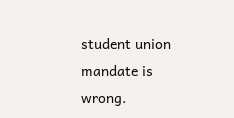student union mandate is wrong.